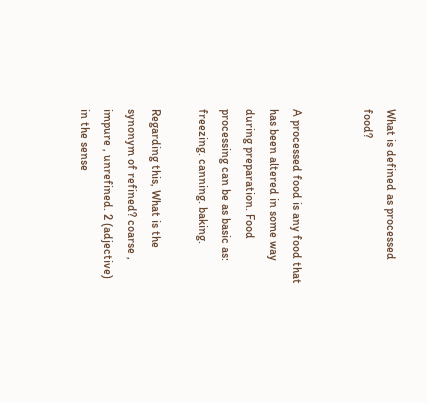What is defined as processed food?


A processed food is any food that has been altered in some way during preparation. Food processing can be as basic as: freezing. canning. baking.

Regarding this, What is the synonym of refined? coarse , impure , unrefined. 2 (adjective) in the sense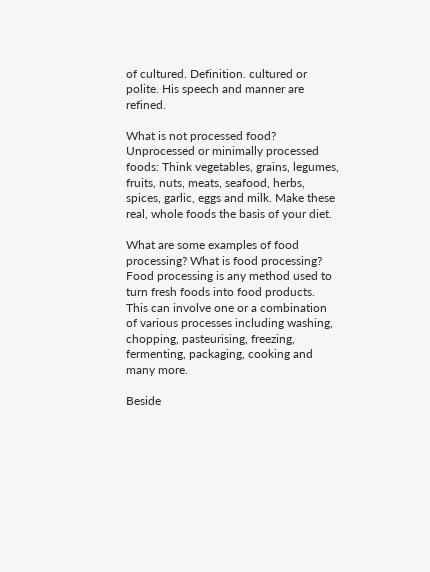of cultured. Definition. cultured or polite. His speech and manner are refined.

What is not processed food? Unprocessed or minimally processed foods: Think vegetables, grains, legumes, fruits, nuts, meats, seafood, herbs, spices, garlic, eggs and milk. Make these real, whole foods the basis of your diet.

What are some examples of food processing? What is food processing? Food processing is any method used to turn fresh foods into food products. This can involve one or a combination of various processes including washing, chopping, pasteurising, freezing, fermenting, packaging, cooking and many more.

Beside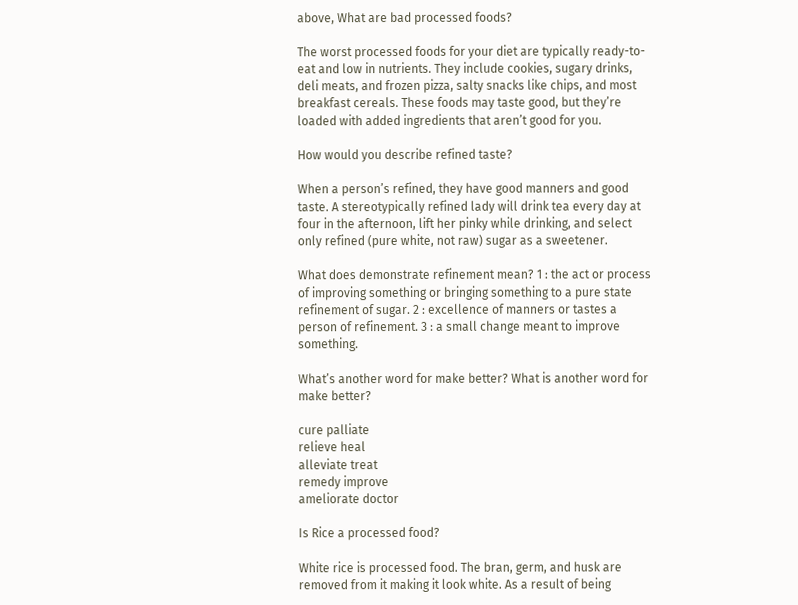above, What are bad processed foods?

The worst processed foods for your diet are typically ready-to-eat and low in nutrients. They include cookies, sugary drinks, deli meats, and frozen pizza, salty snacks like chips, and most breakfast cereals. These foods may taste good, but they’re loaded with added ingredients that aren’t good for you.

How would you describe refined taste?

When a person’s refined, they have good manners and good taste. A stereotypically refined lady will drink tea every day at four in the afternoon, lift her pinky while drinking, and select only refined (pure white, not raw) sugar as a sweetener.

What does demonstrate refinement mean? 1 : the act or process of improving something or bringing something to a pure state refinement of sugar. 2 : excellence of manners or tastes a person of refinement. 3 : a small change meant to improve something.

What’s another word for make better? What is another word for make better?

cure palliate
relieve heal
alleviate treat
remedy improve
ameliorate doctor

Is Rice a processed food?

White rice is processed food. The bran, germ, and husk are removed from it making it look white. As a result of being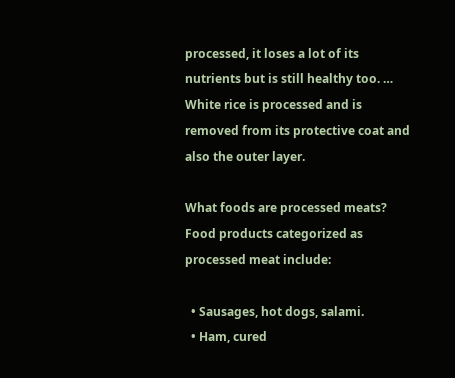processed, it loses a lot of its nutrients but is still healthy too. … White rice is processed and is removed from its protective coat and also the outer layer.

What foods are processed meats? Food products categorized as processed meat include:

  • Sausages, hot dogs, salami.
  • Ham, cured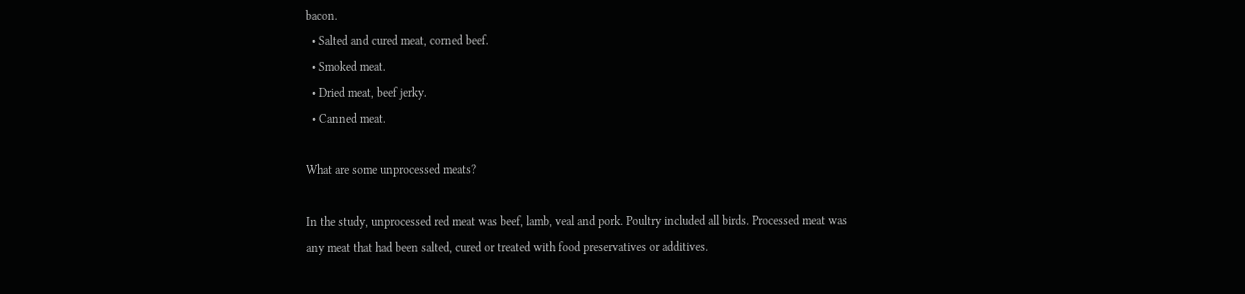bacon.
  • Salted and cured meat, corned beef.
  • Smoked meat.
  • Dried meat, beef jerky.
  • Canned meat.

What are some unprocessed meats?

In the study, unprocessed red meat was beef, lamb, veal and pork. Poultry included all birds. Processed meat was any meat that had been salted, cured or treated with food preservatives or additives.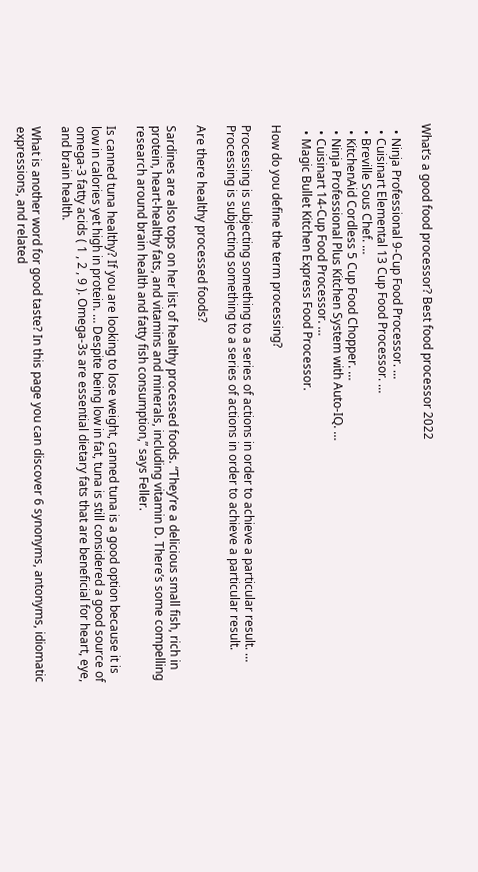What’s a good food processor? Best food processor 2022

  • Ninja Professional 9-Cup Food Processor. …
  • Cuisinart Elemental 13 Cup Food Processor. …
  • Breville Sous Chef. …
  • KitchenAid Cordless 5 Cup Food Chopper. …
  • Ninja Professional Plus Kitchen System with Auto-IQ. …
  • Cuisinart 14-Cup Food Processor. …
  • Magic Bullet Kitchen Express Food Processor.

How do you define the term processing?

Processing is subjecting something to a series of actions in order to achieve a particular result. … Processing is subjecting something to a series of actions in order to achieve a particular result.

Are there healthy processed foods?

Sardines are also tops on her list of healthy processed foods. “They’re a delicious small fish, rich in protein, heart-healthy fats, and vitamins and minerals, including vitamin D. There’s some compelling research around brain health and fatty fish consumption,” says Feller.

Is canned tuna healthy? If you are looking to lose weight, canned tuna is a good option because it is low in calories yet high in protein. … Despite being low in fat, tuna is still considered a good source of omega-3 fatty acids ( 1 , 2 , 9 ). Omega-3s are essential dietary fats that are beneficial for heart, eye, and brain health.

What is another word for good taste? In this page you can discover 6 synonyms, antonyms, idiomatic expressions, and related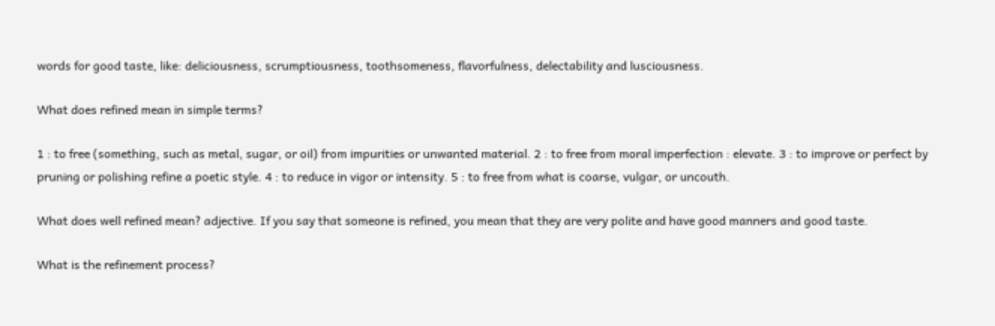words for good taste, like: deliciousness, scrumptiousness, toothsomeness, flavorfulness, delectability and lusciousness.

What does refined mean in simple terms?

1 : to free (something, such as metal, sugar, or oil) from impurities or unwanted material. 2 : to free from moral imperfection : elevate. 3 : to improve or perfect by pruning or polishing refine a poetic style. 4 : to reduce in vigor or intensity. 5 : to free from what is coarse, vulgar, or uncouth.

What does well refined mean? adjective. If you say that someone is refined, you mean that they are very polite and have good manners and good taste.

What is the refinement process?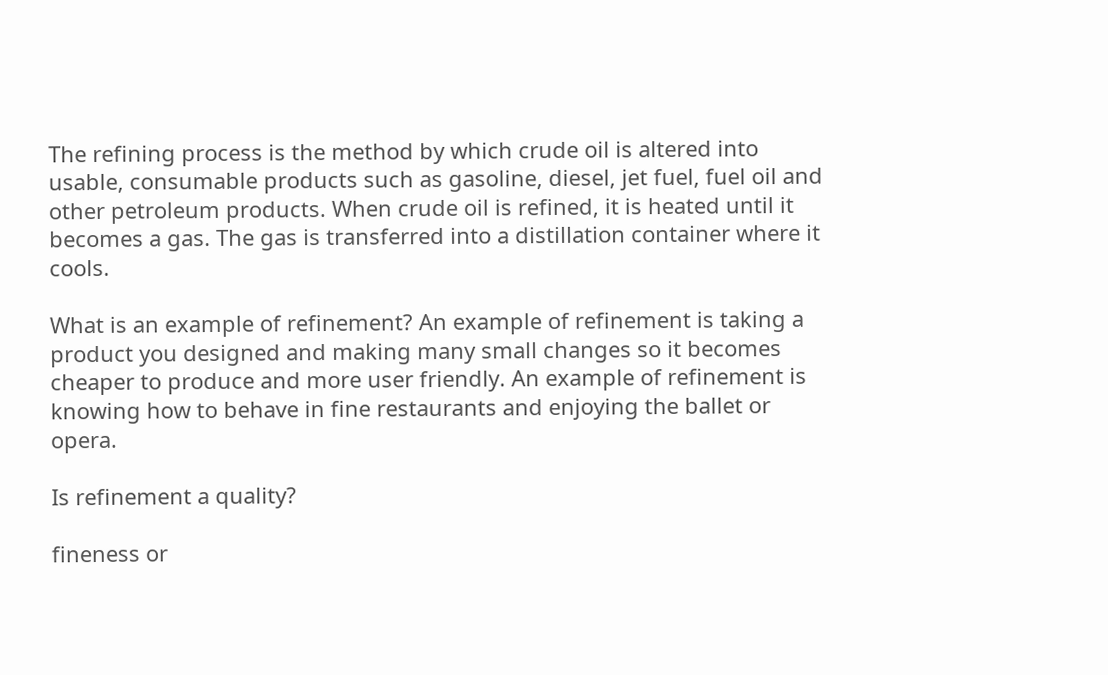The refining process is the method by which crude oil is altered into usable, consumable products such as gasoline, diesel, jet fuel, fuel oil and other petroleum products. When crude oil is refined, it is heated until it becomes a gas. The gas is transferred into a distillation container where it cools.

What is an example of refinement? An example of refinement is taking a product you designed and making many small changes so it becomes cheaper to produce and more user friendly. An example of refinement is knowing how to behave in fine restaurants and enjoying the ballet or opera.

Is refinement a quality?

fineness or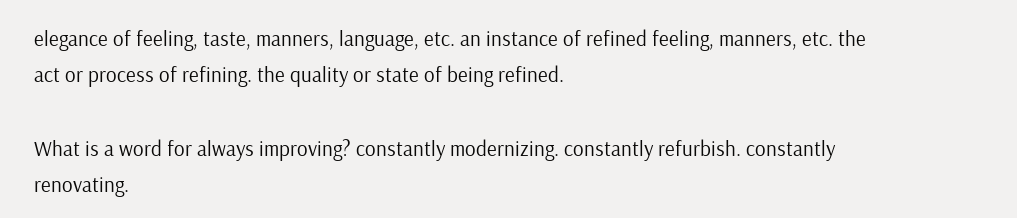elegance of feeling, taste, manners, language, etc. an instance of refined feeling, manners, etc. the act or process of refining. the quality or state of being refined.

What is a word for always improving? constantly modernizing. constantly refurbish. constantly renovating.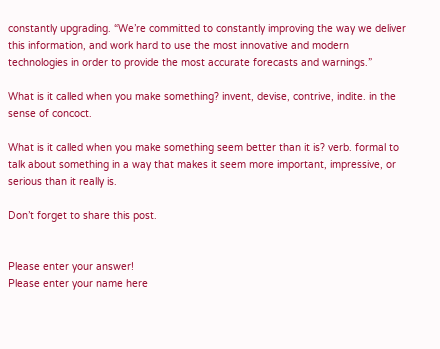constantly upgrading. “We’re committed to constantly improving the way we deliver this information, and work hard to use the most innovative and modern technologies in order to provide the most accurate forecasts and warnings.”

What is it called when you make something? invent, devise, contrive, indite. in the sense of concoct.

What is it called when you make something seem better than it is? verb. formal to talk about something in a way that makes it seem more important, impressive, or serious than it really is.

Don’t forget to share this post.


Please enter your answer!
Please enter your name here